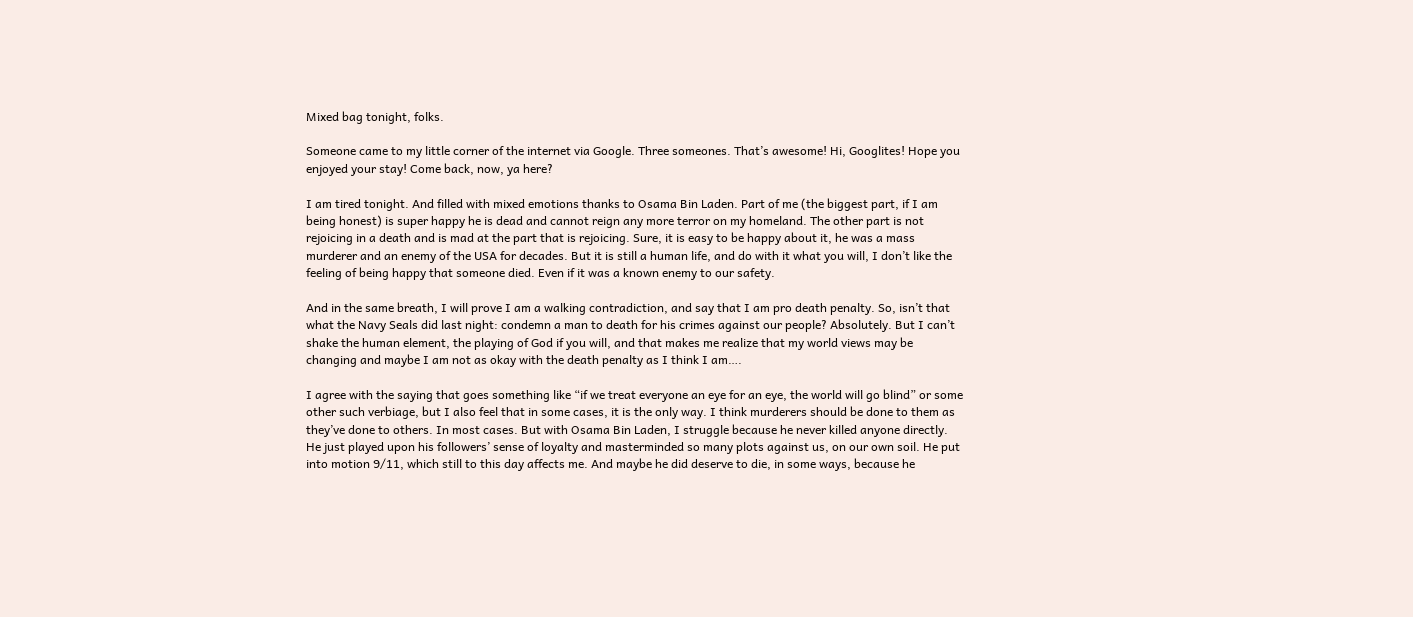Mixed bag tonight, folks.

Someone came to my little corner of the internet via Google. Three someones. That’s awesome! Hi, Googlites! Hope you enjoyed your stay! Come back, now, ya here?

I am tired tonight. And filled with mixed emotions thanks to Osama Bin Laden. Part of me (the biggest part, if I am being honest) is super happy he is dead and cannot reign any more terror on my homeland. The other part is not rejoicing in a death and is mad at the part that is rejoicing. Sure, it is easy to be happy about it, he was a mass murderer and an enemy of the USA for decades. But it is still a human life, and do with it what you will, I don’t like the feeling of being happy that someone died. Even if it was a known enemy to our safety.

And in the same breath, I will prove I am a walking contradiction, and say that I am pro death penalty. So, isn’t that what the Navy Seals did last night: condemn a man to death for his crimes against our people? Absolutely. But I can’t shake the human element, the playing of God if you will, and that makes me realize that my world views may be changing and maybe I am not as okay with the death penalty as I think I am….

I agree with the saying that goes something like “if we treat everyone an eye for an eye, the world will go blind” or some other such verbiage, but I also feel that in some cases, it is the only way. I think murderers should be done to them as they’ve done to others. In most cases. But with Osama Bin Laden, I struggle because he never killed anyone directly. He just played upon his followers’ sense of loyalty and masterminded so many plots against us, on our own soil. He put into motion 9/11, which still to this day affects me. And maybe he did deserve to die, in some ways, because he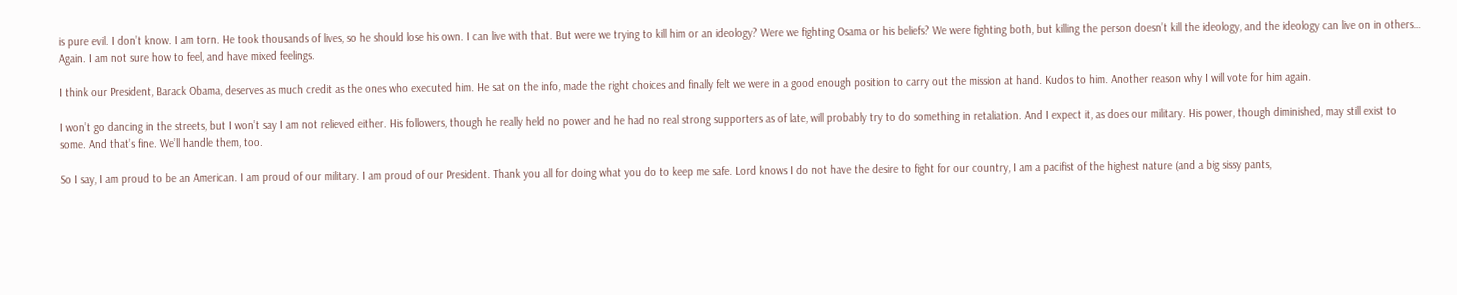is pure evil. I don’t know. I am torn. He took thousands of lives, so he should lose his own. I can live with that. But were we trying to kill him or an ideology? Were we fighting Osama or his beliefs? We were fighting both, but killing the person doesn’t kill the ideology, and the ideology can live on in others… Again. I am not sure how to feel, and have mixed feelings.

I think our President, Barack Obama, deserves as much credit as the ones who executed him. He sat on the info, made the right choices and finally felt we were in a good enough position to carry out the mission at hand. Kudos to him. Another reason why I will vote for him again.

I won’t go dancing in the streets, but I won’t say I am not relieved either. His followers, though he really held no power and he had no real strong supporters as of late, will probably try to do something in retaliation. And I expect it, as does our military. His power, though diminished, may still exist to some. And that’s fine. We’ll handle them, too.

So I say, I am proud to be an American. I am proud of our military. I am proud of our President. Thank you all for doing what you do to keep me safe. Lord knows I do not have the desire to fight for our country, I am a pacifist of the highest nature (and a big sissy pants,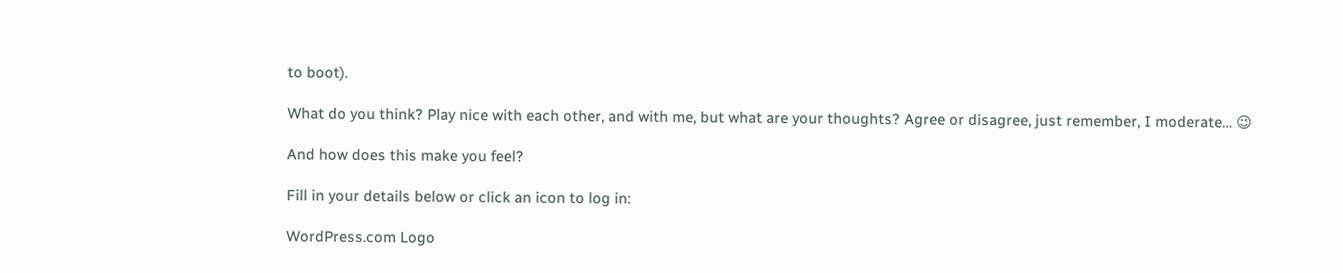to boot).

What do you think? Play nice with each other, and with me, but what are your thoughts? Agree or disagree, just remember, I moderate… 😉

And how does this make you feel?

Fill in your details below or click an icon to log in:

WordPress.com Logo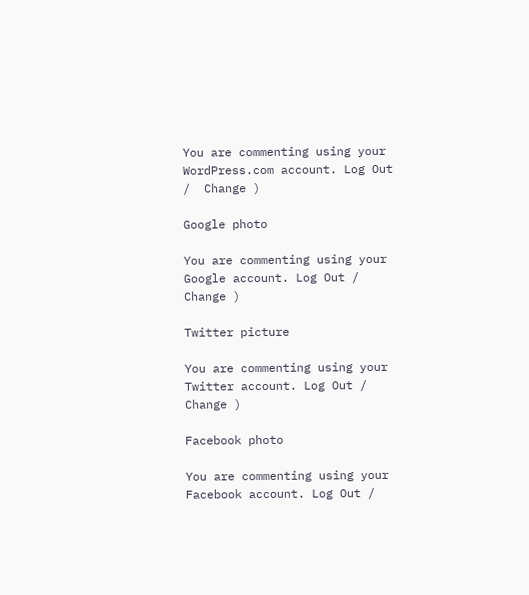You are commenting using your WordPress.com account. Log Out /  Change )

Google photo

You are commenting using your Google account. Log Out /  Change )

Twitter picture

You are commenting using your Twitter account. Log Out /  Change )

Facebook photo

You are commenting using your Facebook account. Log Out /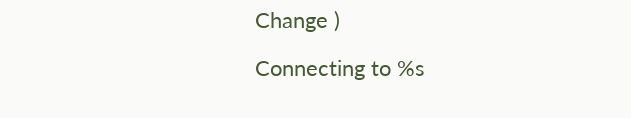Change )

Connecting to %s